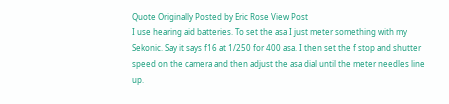Quote Originally Posted by Eric Rose View Post
I use hearing aid batteries. To set the asa I just meter something with my Sekonic. Say it says f16 at 1/250 for 400 asa. I then set the f stop and shutter speed on the camera and then adjust the asa dial until the meter needles line up.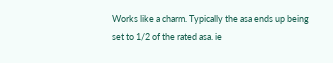Works like a charm. Typically the asa ends up being set to 1/2 of the rated asa. ie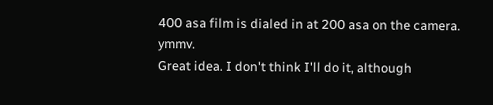400 asa film is dialed in at 200 asa on the camera. ymmv.
Great idea. I don't think I'll do it, although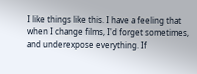I like things like this. I have a feeling that when I change films, I'd forget sometimes, and underexpose everything. If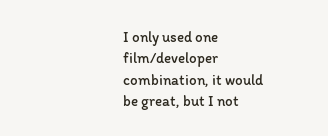I only used one film/developer combination, it would be great, but I not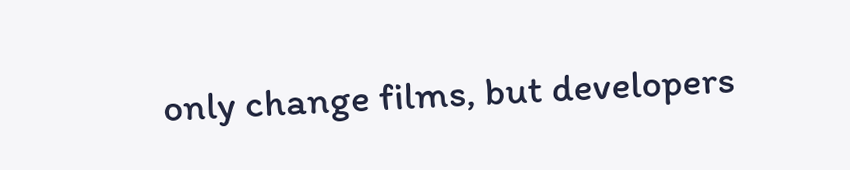only change films, but developers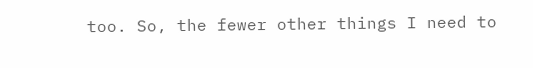too. So, the fewer other things I need to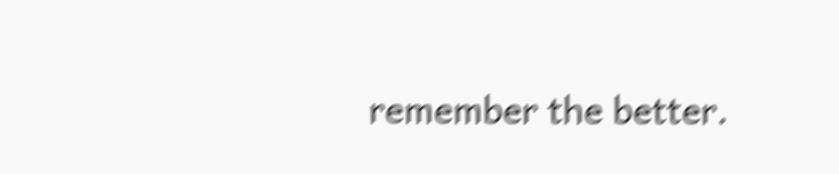remember the better.